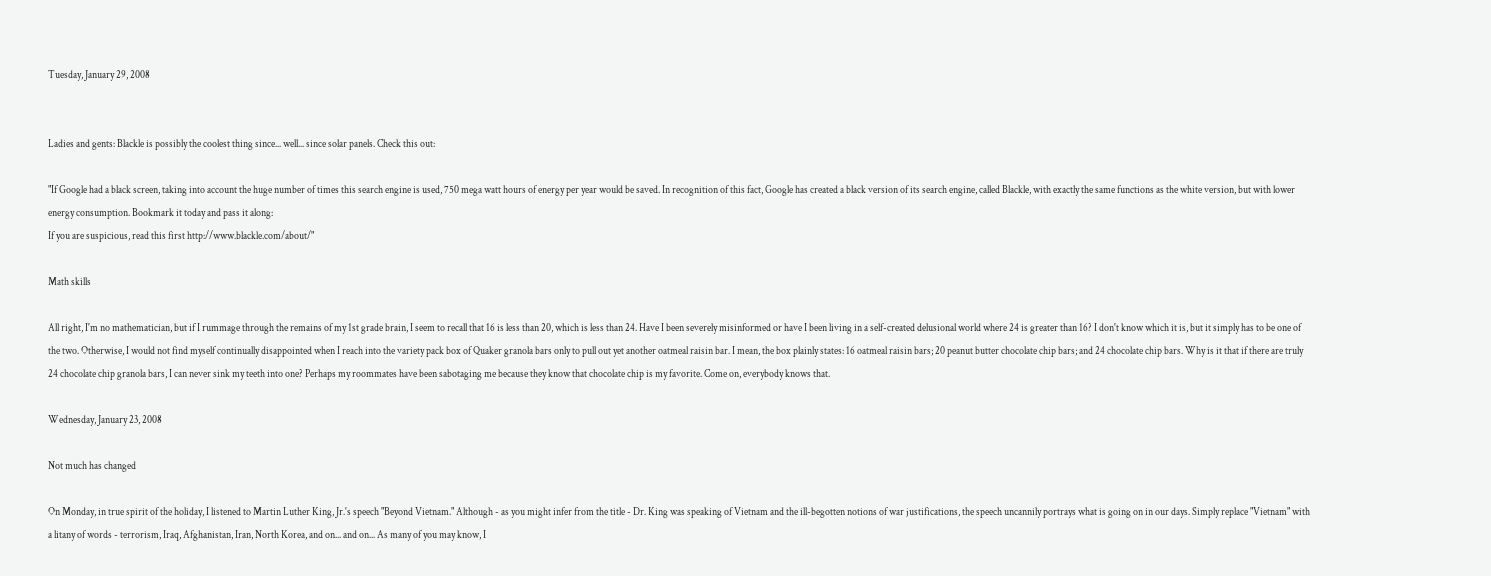Tuesday, January 29, 2008


Ladies and gents: Blackle is possibly the coolest thing since... well... since solar panels. Check this out:

"If Google had a black screen, taking into account the huge number of times this search engine is used, 750 mega watt hours of energy per year would be saved. In recognition of this fact, Google has created a black version of its search engine, called Blackle, with exactly the same functions as the white version, but with lower energy consumption. Bookmark it today and pass it along:
If you are suspicious, read this first http://www.blackle.com/about/"

Math skills

All right, I'm no mathematician, but if I rummage through the remains of my 1st grade brain, I seem to recall that 16 is less than 20, which is less than 24. Have I been severely misinformed or have I been living in a self-created delusional world where 24 is greater than 16? I don't know which it is, but it simply has to be one of the two. Otherwise, I would not find myself continually disappointed when I reach into the variety pack box of Quaker granola bars only to pull out yet another oatmeal raisin bar. I mean, the box plainly states: 16 oatmeal raisin bars; 20 peanut butter chocolate chip bars; and 24 chocolate chip bars. Why is it that if there are truly 24 chocolate chip granola bars, I can never sink my teeth into one? Perhaps my roommates have been sabotaging me because they know that chocolate chip is my favorite. Come on, everybody knows that.

Wednesday, January 23, 2008

Not much has changed

On Monday, in true spirit of the holiday, I listened to Martin Luther King, Jr.'s speech "Beyond Vietnam." Although - as you might infer from the title - Dr. King was speaking of Vietnam and the ill-begotten notions of war justifications, the speech uncannily portrays what is going on in our days. Simply replace "Vietnam" with a litany of words - terrorism, Iraq, Afghanistan, Iran, North Korea, and on... and on... As many of you may know, I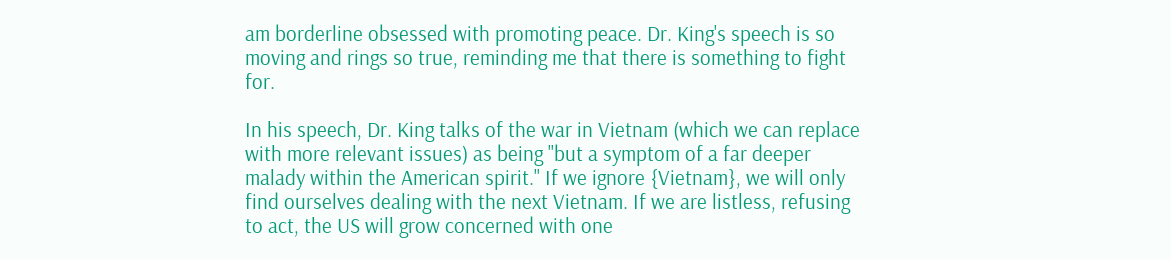am borderline obsessed with promoting peace. Dr. King's speech is so moving and rings so true, reminding me that there is something to fight for.

In his speech, Dr. King talks of the war in Vietnam (which we can replace with more relevant issues) as being "but a symptom of a far deeper malady within the American spirit." If we ignore {Vietnam}, we will only find ourselves dealing with the next Vietnam. If we are listless, refusing to act, the US will grow concerned with one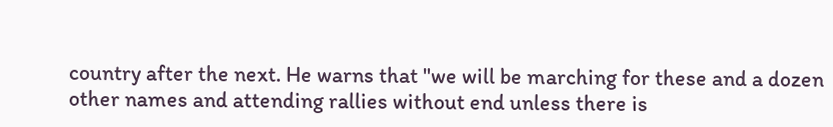country after the next. He warns that "we will be marching for these and a dozen other names and attending rallies without end unless there is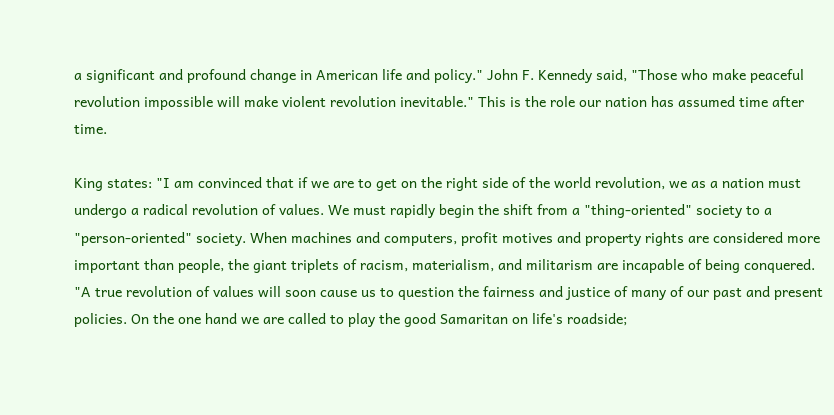a significant and profound change in American life and policy." John F. Kennedy said, "Those who make peaceful revolution impossible will make violent revolution inevitable." This is the role our nation has assumed time after time.

King states: "I am convinced that if we are to get on the right side of the world revolution, we as a nation must undergo a radical revolution of values. We must rapidly begin the shift from a "thing-oriented" society to a "person-oriented" society. When machines and computers, profit motives and property rights are considered more important than people, the giant triplets of racism, materialism, and militarism are incapable of being conquered.
"A true revolution of values will soon cause us to question the fairness and justice of many of our past and present policies. On the one hand we are called to play the good Samaritan on life's roadside;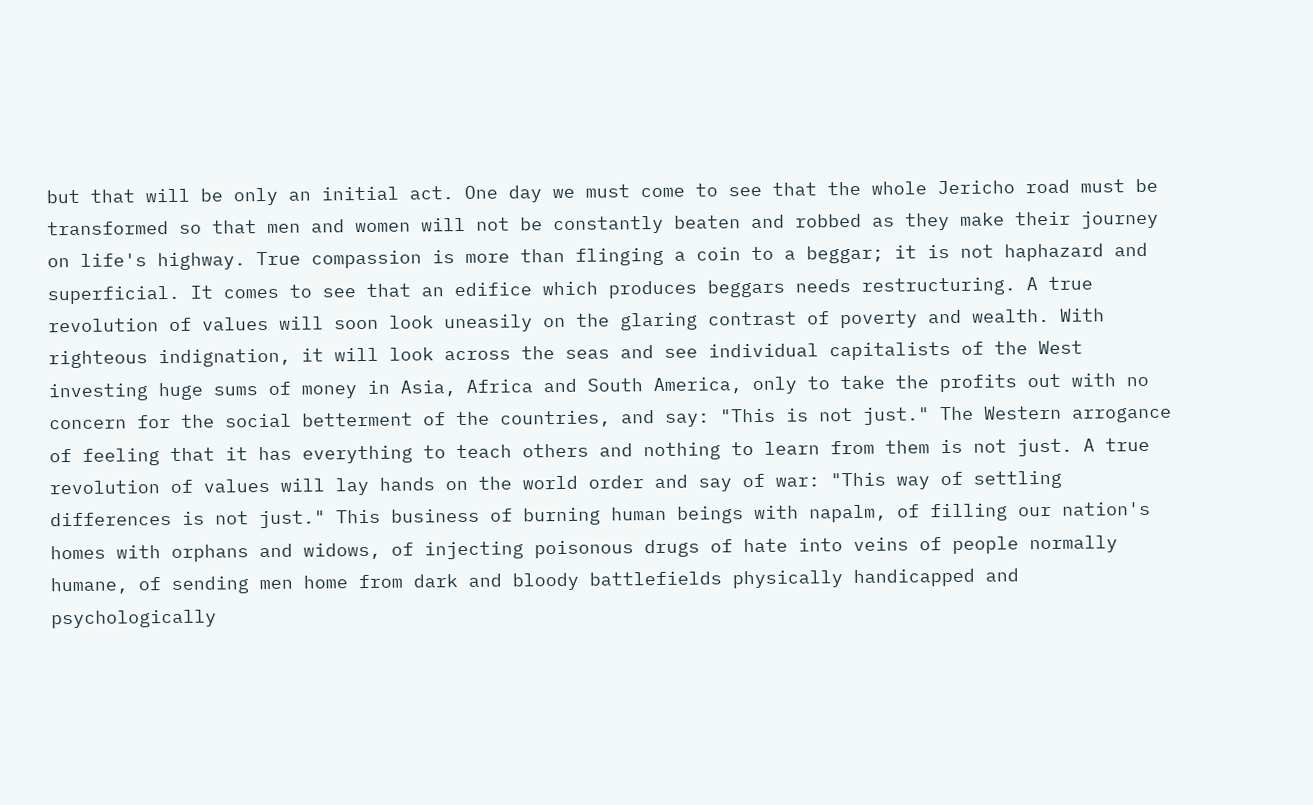but that will be only an initial act. One day we must come to see that the whole Jericho road must be transformed so that men and women will not be constantly beaten and robbed as they make their journey on life's highway. True compassion is more than flinging a coin to a beggar; it is not haphazard and superficial. It comes to see that an edifice which produces beggars needs restructuring. A true revolution of values will soon look uneasily on the glaring contrast of poverty and wealth. With righteous indignation, it will look across the seas and see individual capitalists of the West investing huge sums of money in Asia, Africa and South America, only to take the profits out with no concern for the social betterment of the countries, and say: "This is not just." The Western arrogance of feeling that it has everything to teach others and nothing to learn from them is not just. A true revolution of values will lay hands on the world order and say of war: "This way of settling differences is not just." This business of burning human beings with napalm, of filling our nation's homes with orphans and widows, of injecting poisonous drugs of hate into veins of people normally humane, of sending men home from dark and bloody battlefields physically handicapped and psychologically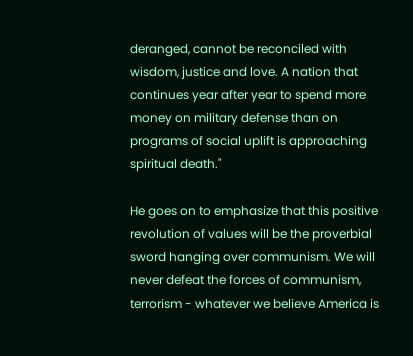deranged, cannot be reconciled with wisdom, justice and love. A nation that continues year after year to spend more money on military defense than on programs of social uplift is approaching spiritual death."

He goes on to emphasize that this positive revolution of values will be the proverbial sword hanging over communism. We will never defeat the forces of communism, terrorism - whatever we believe America is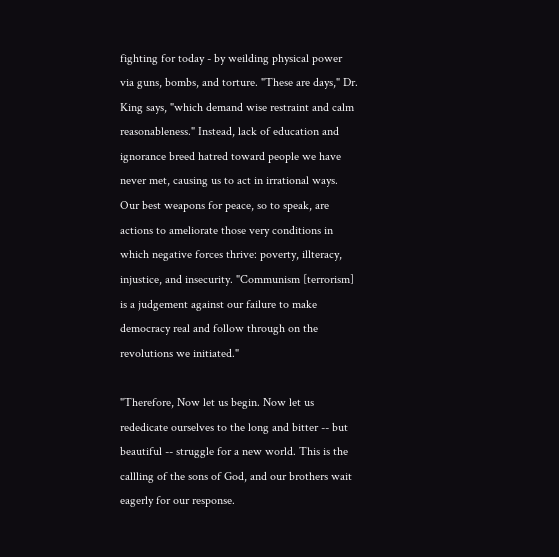fighting for today - by weilding physical power via guns, bombs, and torture. "These are days," Dr. King says, "which demand wise restraint and calm reasonableness." Instead, lack of education and ignorance breed hatred toward people we have never met, causing us to act in irrational ways. Our best weapons for peace, so to speak, are actions to ameliorate those very conditions in which negative forces thrive: poverty, illteracy, injustice, and insecurity. "Communism [terrorism] is a judgement against our failure to make democracy real and follow through on the revolutions we initiated."

"Therefore, Now let us begin. Now let us rededicate ourselves to the long and bitter -- but beautiful -- struggle for a new world. This is the callling of the sons of God, and our brothers wait eagerly for our response.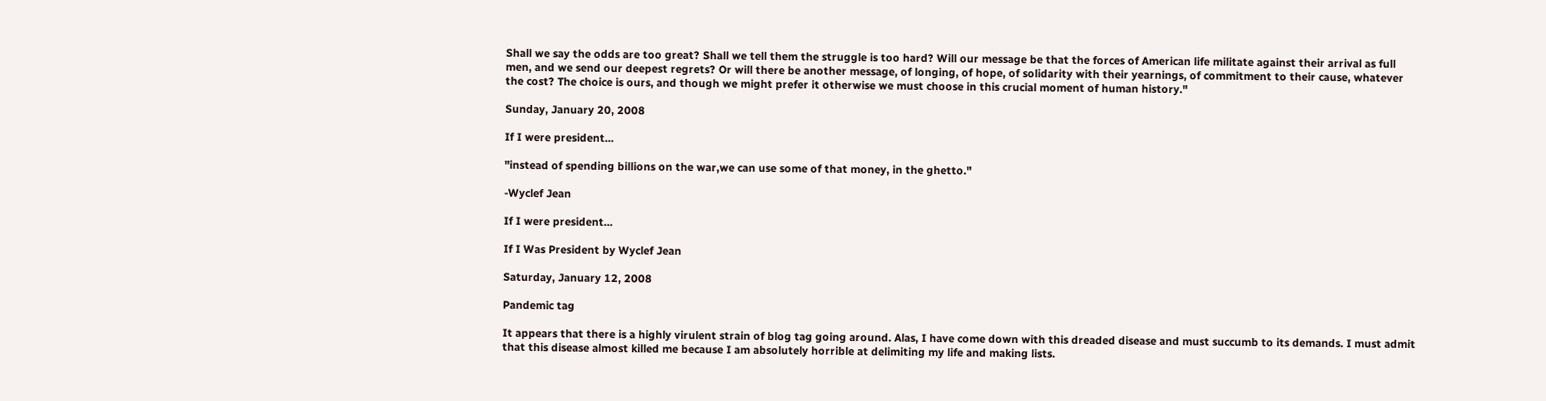Shall we say the odds are too great? Shall we tell them the struggle is too hard? Will our message be that the forces of American life militate against their arrival as full men, and we send our deepest regrets? Or will there be another message, of longing, of hope, of solidarity with their yearnings, of commitment to their cause, whatever the cost? The choice is ours, and though we might prefer it otherwise we must choose in this crucial moment of human history."

Sunday, January 20, 2008

If I were president...

"instead of spending billions on the war,we can use some of that money, in the ghetto."

-Wyclef Jean

If I were president...

If I Was President by Wyclef Jean

Saturday, January 12, 2008

Pandemic tag

It appears that there is a highly virulent strain of blog tag going around. Alas, I have come down with this dreaded disease and must succumb to its demands. I must admit that this disease almost killed me because I am absolutely horrible at delimiting my life and making lists.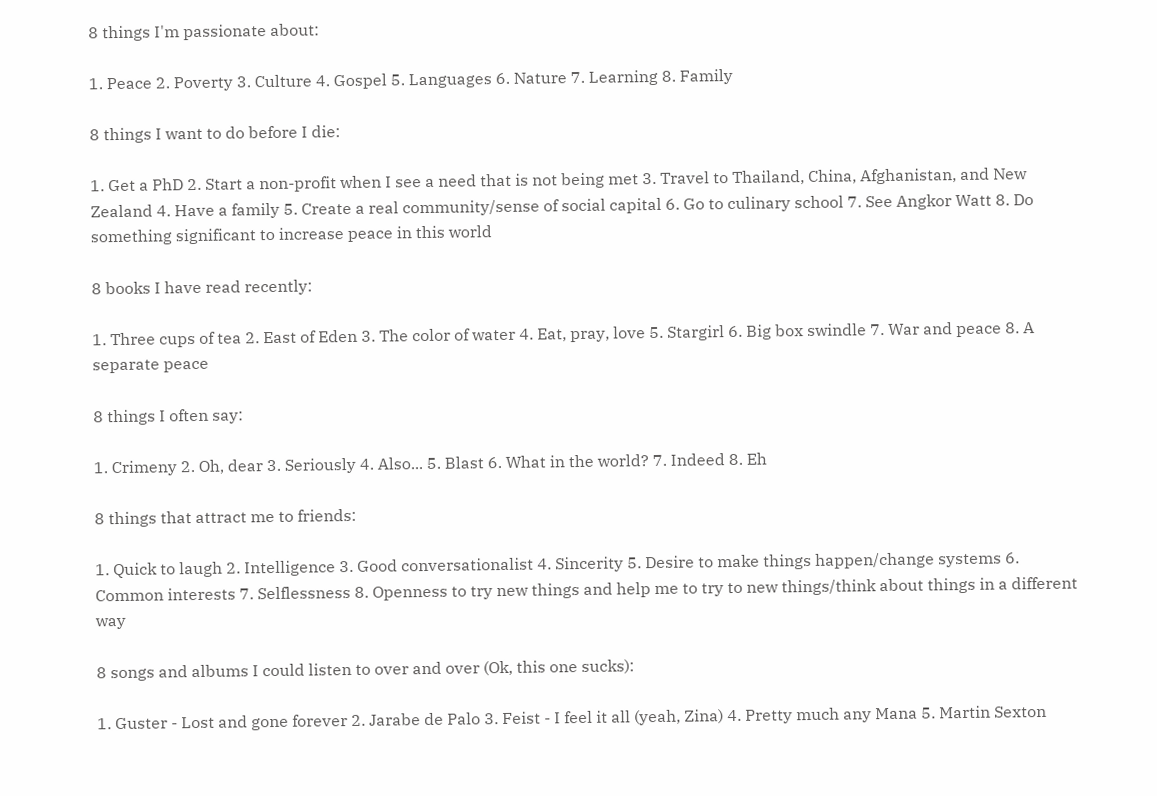8 things I'm passionate about:

1. Peace 2. Poverty 3. Culture 4. Gospel 5. Languages 6. Nature 7. Learning 8. Family

8 things I want to do before I die:

1. Get a PhD 2. Start a non-profit when I see a need that is not being met 3. Travel to Thailand, China, Afghanistan, and New Zealand 4. Have a family 5. Create a real community/sense of social capital 6. Go to culinary school 7. See Angkor Watt 8. Do something significant to increase peace in this world

8 books I have read recently:

1. Three cups of tea 2. East of Eden 3. The color of water 4. Eat, pray, love 5. Stargirl 6. Big box swindle 7. War and peace 8. A separate peace

8 things I often say:

1. Crimeny 2. Oh, dear 3. Seriously 4. Also... 5. Blast 6. What in the world? 7. Indeed 8. Eh

8 things that attract me to friends:

1. Quick to laugh 2. Intelligence 3. Good conversationalist 4. Sincerity 5. Desire to make things happen/change systems 6. Common interests 7. Selflessness 8. Openness to try new things and help me to try to new things/think about things in a different way

8 songs and albums I could listen to over and over (Ok, this one sucks):

1. Guster - Lost and gone forever 2. Jarabe de Palo 3. Feist - I feel it all (yeah, Zina) 4. Pretty much any Mana 5. Martin Sexton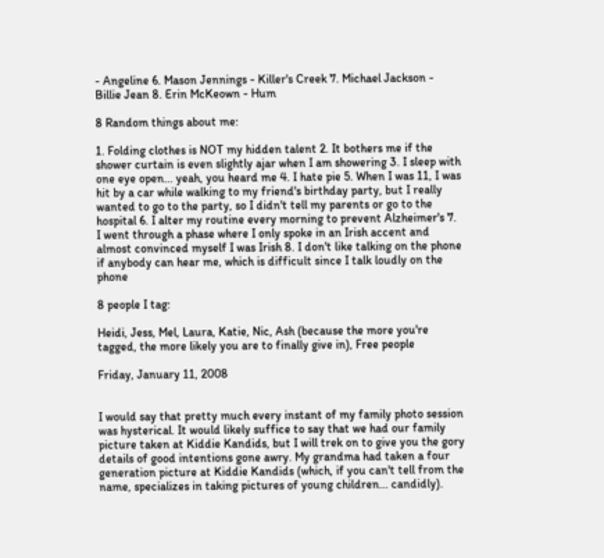- Angeline 6. Mason Jennings - Killer's Creek 7. Michael Jackson - Billie Jean 8. Erin McKeown - Hum

8 Random things about me:

1. Folding clothes is NOT my hidden talent 2. It bothers me if the shower curtain is even slightly ajar when I am showering 3. I sleep with one eye open... yeah, you heard me 4. I hate pie 5. When I was 11, I was hit by a car while walking to my friend's birthday party, but I really wanted to go to the party, so I didn't tell my parents or go to the hospital 6. I alter my routine every morning to prevent Alzheimer's 7. I went through a phase where I only spoke in an Irish accent and almost convinced myself I was Irish 8. I don't like talking on the phone if anybody can hear me, which is difficult since I talk loudly on the phone

8 people I tag:

Heidi, Jess, Mel, Laura, Katie, Nic, Ash (because the more you're tagged, the more likely you are to finally give in), Free people

Friday, January 11, 2008


I would say that pretty much every instant of my family photo session was hysterical. It would likely suffice to say that we had our family picture taken at Kiddie Kandids, but I will trek on to give you the gory details of good intentions gone awry. My grandma had taken a four generation picture at Kiddie Kandids (which, if you can't tell from the name, specializes in taking pictures of young children... candidly).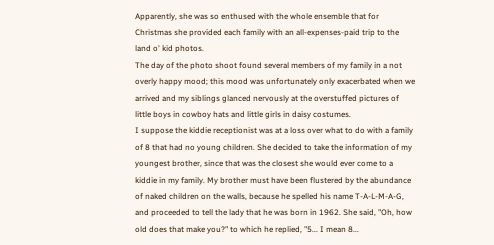Apparently, she was so enthused with the whole ensemble that for Christmas she provided each family with an all-expenses-paid trip to the land o' kid photos.
The day of the photo shoot found several members of my family in a not overly happy mood; this mood was unfortunately only exacerbated when we arrived and my siblings glanced nervously at the overstuffed pictures of little boys in cowboy hats and little girls in daisy costumes.
I suppose the kiddie receptionist was at a loss over what to do with a family of 8 that had no young children. She decided to take the information of my youngest brother, since that was the closest she would ever come to a kiddie in my family. My brother must have been flustered by the abundance of naked children on the walls, because he spelled his name T-A-L-M-A-G, and proceeded to tell the lady that he was born in 1962. She said, "Oh, how old does that make you?" to which he replied, "5... I mean 8...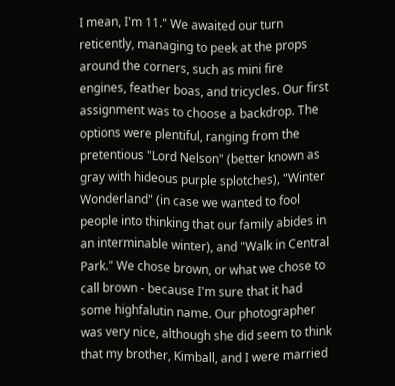I mean, I'm 11." We awaited our turn reticently, managing to peek at the props around the corners, such as mini fire engines, feather boas, and tricycles. Our first assignment was to choose a backdrop. The options were plentiful, ranging from the pretentious "Lord Nelson" (better known as gray with hideous purple splotches), "Winter Wonderland" (in case we wanted to fool people into thinking that our family abides in an interminable winter), and "Walk in Central Park." We chose brown, or what we chose to call brown - because I'm sure that it had some highfalutin name. Our photographer was very nice, although she did seem to think that my brother, Kimball, and I were married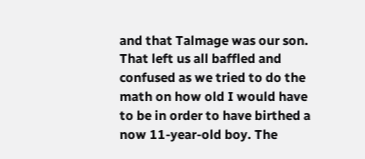and that Talmage was our son. That left us all baffled and confused as we tried to do the math on how old I would have to be in order to have birthed a now 11-year-old boy. The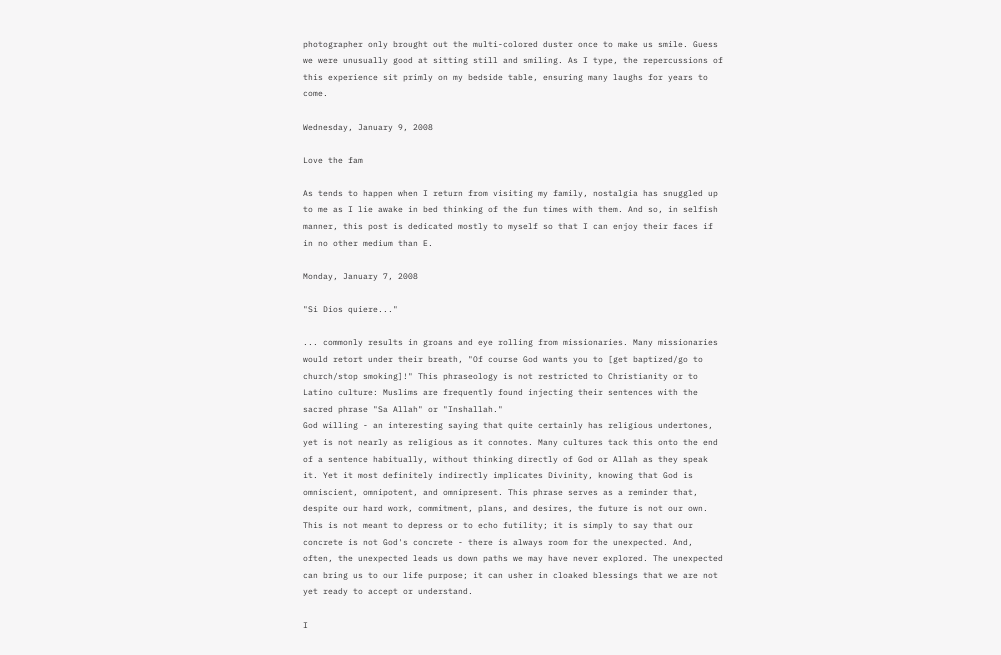photographer only brought out the multi-colored duster once to make us smile. Guess we were unusually good at sitting still and smiling. As I type, the repercussions of this experience sit primly on my bedside table, ensuring many laughs for years to come.

Wednesday, January 9, 2008

Love the fam

As tends to happen when I return from visiting my family, nostalgia has snuggled up to me as I lie awake in bed thinking of the fun times with them. And so, in selfish manner, this post is dedicated mostly to myself so that I can enjoy their faces if in no other medium than E.

Monday, January 7, 2008

"Si Dios quiere..."

... commonly results in groans and eye rolling from missionaries. Many missionaries would retort under their breath, "Of course God wants you to [get baptized/go to church/stop smoking]!" This phraseology is not restricted to Christianity or to Latino culture: Muslims are frequently found injecting their sentences with the sacred phrase "Sa Allah" or "Inshallah."
God willing - an interesting saying that quite certainly has religious undertones, yet is not nearly as religious as it connotes. Many cultures tack this onto the end of a sentence habitually, without thinking directly of God or Allah as they speak it. Yet it most definitely indirectly implicates Divinity, knowing that God is omniscient, omnipotent, and omnipresent. This phrase serves as a reminder that, despite our hard work, commitment, plans, and desires, the future is not our own. This is not meant to depress or to echo futility; it is simply to say that our concrete is not God's concrete - there is always room for the unexpected. And, often, the unexpected leads us down paths we may have never explored. The unexpected can bring us to our life purpose; it can usher in cloaked blessings that we are not yet ready to accept or understand.

I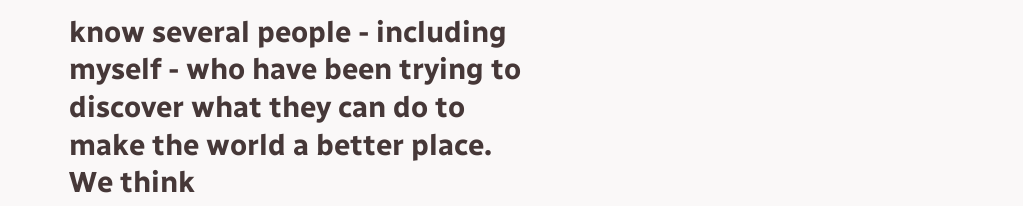know several people - including myself - who have been trying to discover what they can do to make the world a better place. We think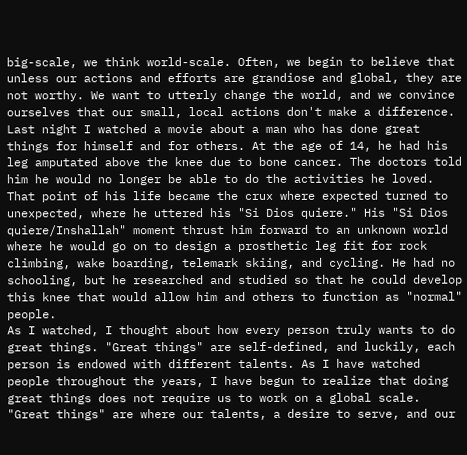big-scale, we think world-scale. Often, we begin to believe that unless our actions and efforts are grandiose and global, they are not worthy. We want to utterly change the world, and we convince ourselves that our small, local actions don't make a difference. Last night I watched a movie about a man who has done great things for himself and for others. At the age of 14, he had his leg amputated above the knee due to bone cancer. The doctors told him he would no longer be able to do the activities he loved. That point of his life became the crux where expected turned to unexpected, where he uttered his "Si Dios quiere." His "Si Dios quiere/Inshallah" moment thrust him forward to an unknown world where he would go on to design a prosthetic leg fit for rock climbing, wake boarding, telemark skiing, and cycling. He had no schooling, but he researched and studied so that he could develop this knee that would allow him and others to function as "normal" people.
As I watched, I thought about how every person truly wants to do great things. "Great things" are self-defined, and luckily, each person is endowed with different talents. As I have watched people throughout the years, I have begun to realize that doing great things does not require us to work on a global scale. "Great things" are where our talents, a desire to serve, and our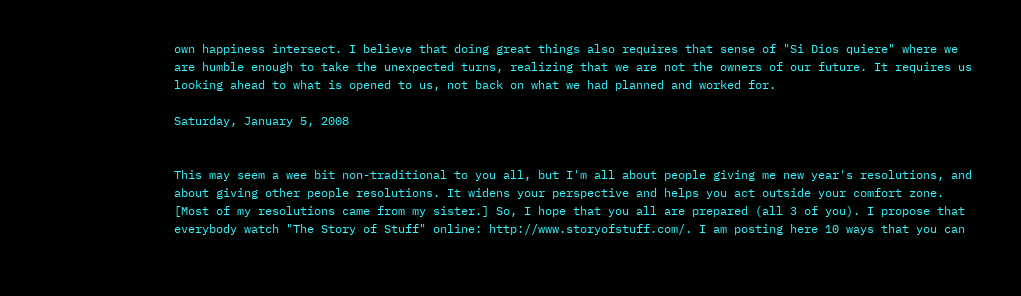own happiness intersect. I believe that doing great things also requires that sense of "Si Dios quiere" where we are humble enough to take the unexpected turns, realizing that we are not the owners of our future. It requires us looking ahead to what is opened to us, not back on what we had planned and worked for.

Saturday, January 5, 2008


This may seem a wee bit non-traditional to you all, but I'm all about people giving me new year's resolutions, and about giving other people resolutions. It widens your perspective and helps you act outside your comfort zone. [Most of my resolutions came from my sister.] So, I hope that you all are prepared (all 3 of you). I propose that everybody watch "The Story of Stuff" online: http://www.storyofstuff.com/. I am posting here 10 ways that you can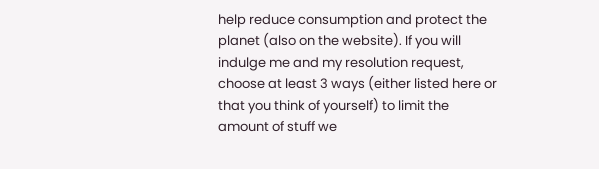help reduce consumption and protect the planet (also on the website). If you will indulge me and my resolution request, choose at least 3 ways (either listed here or that you think of yourself) to limit the amount of stuff we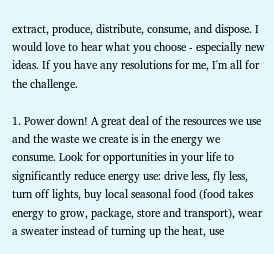extract, produce, distribute, consume, and dispose. I would love to hear what you choose - especially new ideas. If you have any resolutions for me, I'm all for the challenge.

1. Power down! A great deal of the resources we use and the waste we create is in the energy we consume. Look for opportunities in your life to significantly reduce energy use: drive less, fly less, turn off lights, buy local seasonal food (food takes energy to grow, package, store and transport), wear a sweater instead of turning up the heat, use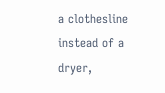a clothesline instead of a dryer,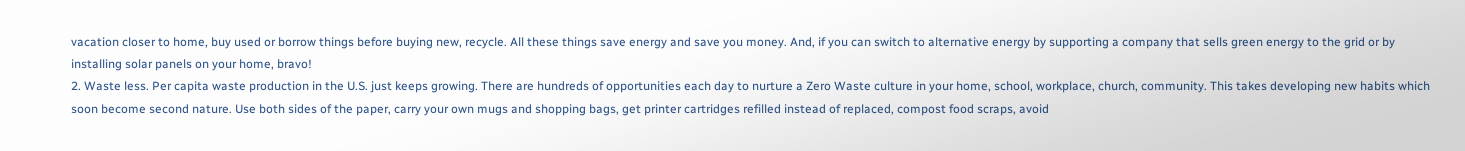vacation closer to home, buy used or borrow things before buying new, recycle. All these things save energy and save you money. And, if you can switch to alternative energy by supporting a company that sells green energy to the grid or by installing solar panels on your home, bravo!
2. Waste less. Per capita waste production in the U.S. just keeps growing. There are hundreds of opportunities each day to nurture a Zero Waste culture in your home, school, workplace, church, community. This takes developing new habits which soon become second nature. Use both sides of the paper, carry your own mugs and shopping bags, get printer cartridges refilled instead of replaced, compost food scraps, avoid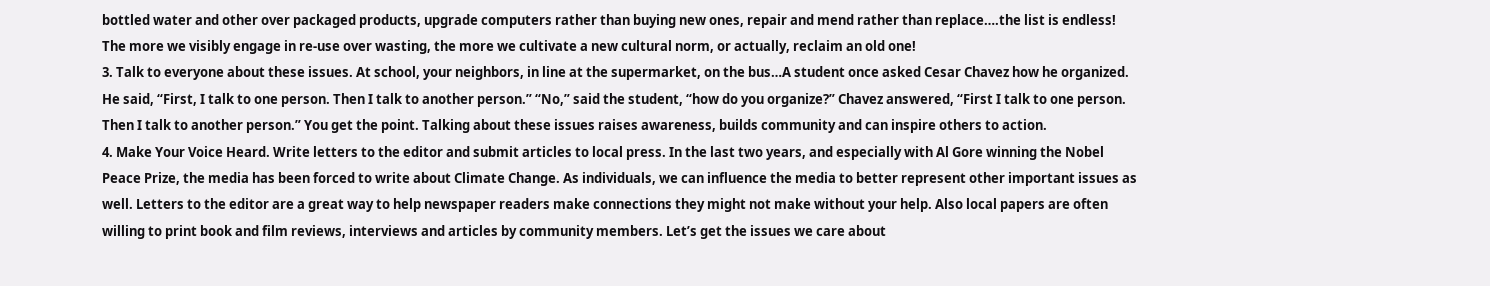bottled water and other over packaged products, upgrade computers rather than buying new ones, repair and mend rather than replace….the list is endless! The more we visibly engage in re-use over wasting, the more we cultivate a new cultural norm, or actually, reclaim an old one!
3. Talk to everyone about these issues. At school, your neighbors, in line at the supermarket, on the bus…A student once asked Cesar Chavez how he organized. He said, “First, I talk to one person. Then I talk to another person.” “No,” said the student, “how do you organize?” Chavez answered, “First I talk to one person. Then I talk to another person.” You get the point. Talking about these issues raises awareness, builds community and can inspire others to action.
4. Make Your Voice Heard. Write letters to the editor and submit articles to local press. In the last two years, and especially with Al Gore winning the Nobel Peace Prize, the media has been forced to write about Climate Change. As individuals, we can influence the media to better represent other important issues as well. Letters to the editor are a great way to help newspaper readers make connections they might not make without your help. Also local papers are often willing to print book and film reviews, interviews and articles by community members. Let’s get the issues we care about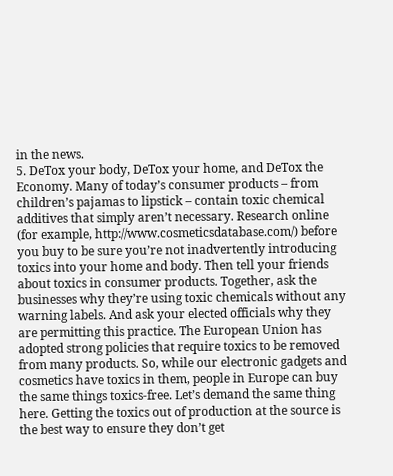in the news.
5. DeTox your body, DeTox your home, and DeTox the Economy. Many of today’s consumer products – from children’s pajamas to lipstick – contain toxic chemical additives that simply aren’t necessary. Research online (for example, http://www.cosmeticsdatabase.com/) before you buy to be sure you’re not inadvertently introducing toxics into your home and body. Then tell your friends about toxics in consumer products. Together, ask the businesses why they’re using toxic chemicals without any warning labels. And ask your elected officials why they are permitting this practice. The European Union has adopted strong policies that require toxics to be removed from many products. So, while our electronic gadgets and cosmetics have toxics in them, people in Europe can buy the same things toxics-free. Let’s demand the same thing here. Getting the toxics out of production at the source is the best way to ensure they don’t get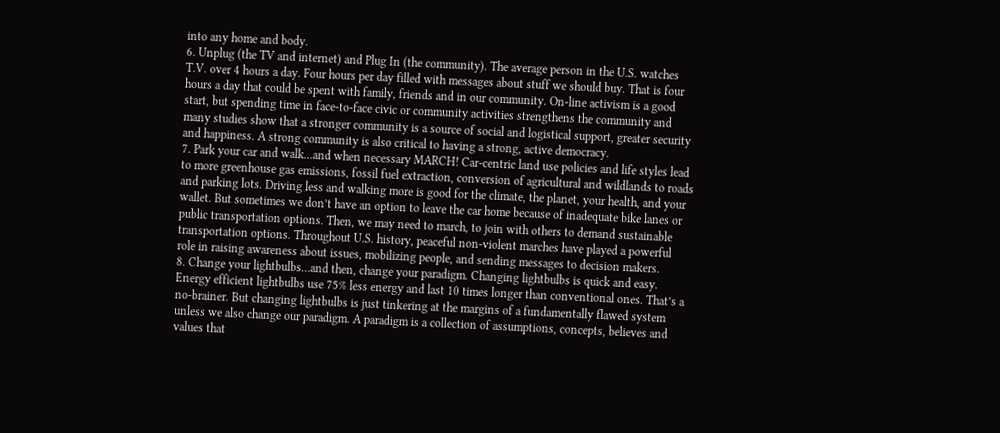into any home and body.
6. Unplug (the TV and internet) and Plug In (the community). The average person in the U.S. watches T.V. over 4 hours a day. Four hours per day filled with messages about stuff we should buy. That is four hours a day that could be spent with family, friends and in our community. On-line activism is a good start, but spending time in face-to-face civic or community activities strengthens the community and many studies show that a stronger community is a source of social and logistical support, greater security and happiness. A strong community is also critical to having a strong, active democracy.
7. Park your car and walk…and when necessary MARCH! Car-centric land use policies and life styles lead to more greenhouse gas emissions, fossil fuel extraction, conversion of agricultural and wildlands to roads and parking lots. Driving less and walking more is good for the climate, the planet, your health, and your wallet. But sometimes we don’t have an option to leave the car home because of inadequate bike lanes or public transportation options. Then, we may need to march, to join with others to demand sustainable transportation options. Throughout U.S. history, peaceful non-violent marches have played a powerful role in raising awareness about issues, mobilizing people, and sending messages to decision makers.
8. Change your lightbulbs…and then, change your paradigm. Changing lightbulbs is quick and easy. Energy efficient lightbulbs use 75% less energy and last 10 times longer than conventional ones. That’s a no-brainer. But changing lightbulbs is just tinkering at the margins of a fundamentally flawed system unless we also change our paradigm. A paradigm is a collection of assumptions, concepts, believes and values that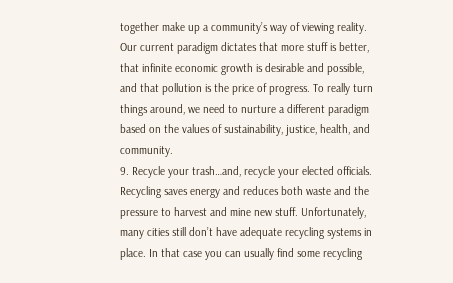together make up a community’s way of viewing reality. Our current paradigm dictates that more stuff is better, that infinite economic growth is desirable and possible, and that pollution is the price of progress. To really turn things around, we need to nurture a different paradigm based on the values of sustainability, justice, health, and community.
9. Recycle your trash…and, recycle your elected officials. Recycling saves energy and reduces both waste and the pressure to harvest and mine new stuff. Unfortunately, many cities still don’t have adequate recycling systems in place. In that case you can usually find some recycling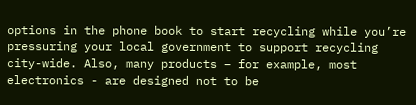options in the phone book to start recycling while you’re pressuring your local government to support recycling city-wide. Also, many products – for example, most electronics - are designed not to be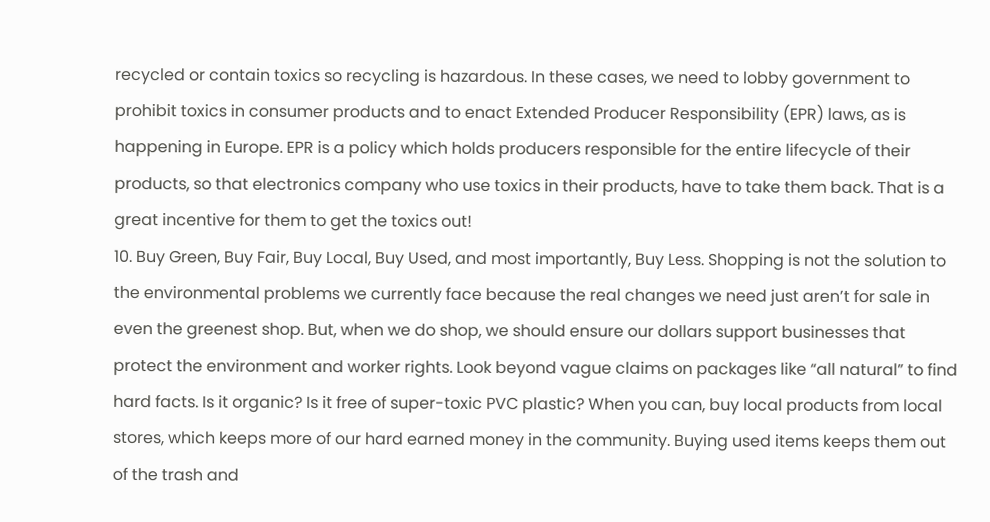recycled or contain toxics so recycling is hazardous. In these cases, we need to lobby government to prohibit toxics in consumer products and to enact Extended Producer Responsibility (EPR) laws, as is happening in Europe. EPR is a policy which holds producers responsible for the entire lifecycle of their products, so that electronics company who use toxics in their products, have to take them back. That is a great incentive for them to get the toxics out!
10. Buy Green, Buy Fair, Buy Local, Buy Used, and most importantly, Buy Less. Shopping is not the solution to the environmental problems we currently face because the real changes we need just aren’t for sale in even the greenest shop. But, when we do shop, we should ensure our dollars support businesses that protect the environment and worker rights. Look beyond vague claims on packages like “all natural” to find hard facts. Is it organic? Is it free of super-toxic PVC plastic? When you can, buy local products from local stores, which keeps more of our hard earned money in the community. Buying used items keeps them out of the trash and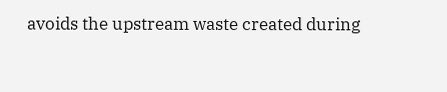avoids the upstream waste created during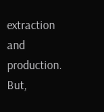extraction and production. But,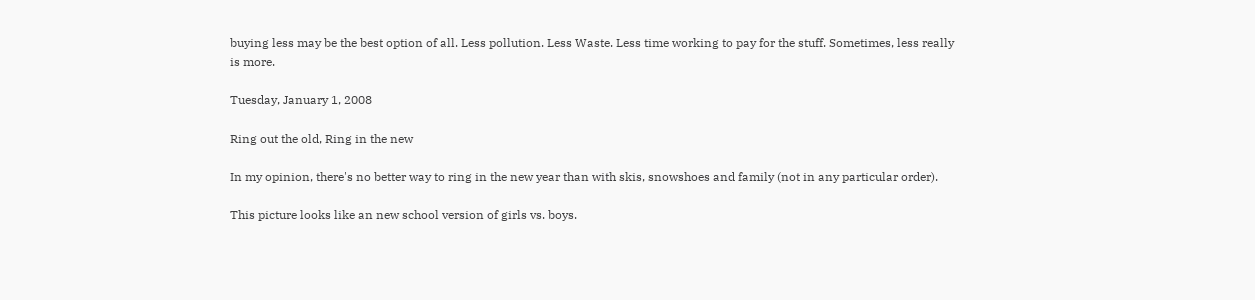buying less may be the best option of all. Less pollution. Less Waste. Less time working to pay for the stuff. Sometimes, less really is more.

Tuesday, January 1, 2008

Ring out the old, Ring in the new

In my opinion, there's no better way to ring in the new year than with skis, snowshoes and family (not in any particular order).

This picture looks like an new school version of girls vs. boys.